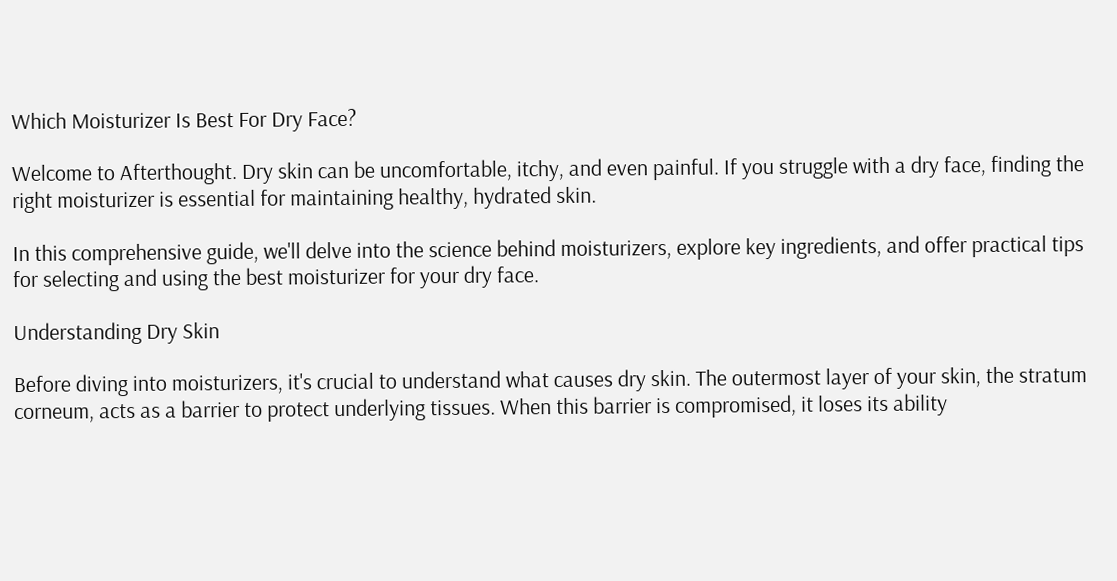Which Moisturizer Is Best For Dry Face?

Welcome to Afterthought. Dry skin can be uncomfortable, itchy, and even painful. If you struggle with a dry face, finding the right moisturizer is essential for maintaining healthy, hydrated skin.

In this comprehensive guide, we'll delve into the science behind moisturizers, explore key ingredients, and offer practical tips for selecting and using the best moisturizer for your dry face.

Understanding Dry Skin

Before diving into moisturizers, it's crucial to understand what causes dry skin. The outermost layer of your skin, the stratum corneum, acts as a barrier to protect underlying tissues. When this barrier is compromised, it loses its ability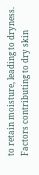to retain moisture, leading to dryness. Factors contributing to dry skin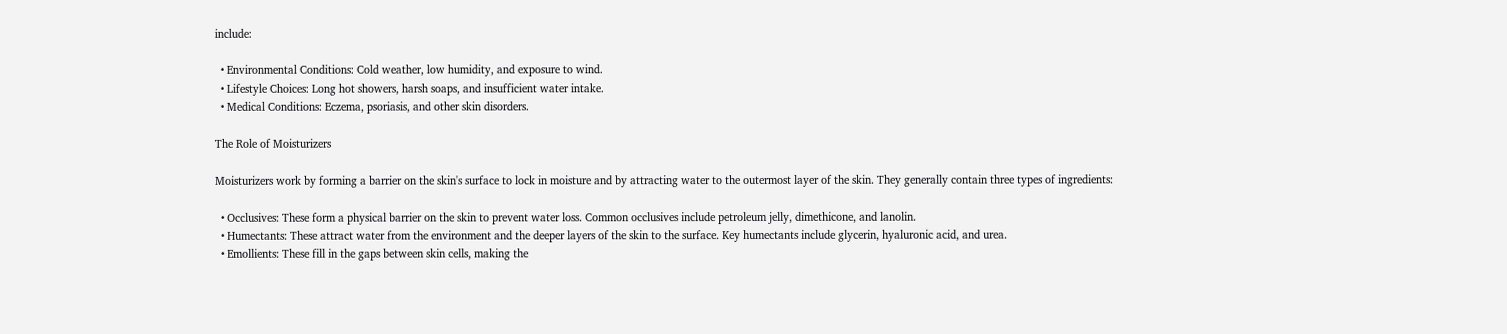include:

  • Environmental Conditions: Cold weather, low humidity, and exposure to wind.
  • Lifestyle Choices: Long hot showers, harsh soaps, and insufficient water intake.
  • Medical Conditions: Eczema, psoriasis, and other skin disorders.

The Role of Moisturizers

Moisturizers work by forming a barrier on the skin's surface to lock in moisture and by attracting water to the outermost layer of the skin. They generally contain three types of ingredients:

  • Occlusives: These form a physical barrier on the skin to prevent water loss. Common occlusives include petroleum jelly, dimethicone, and lanolin.
  • Humectants: These attract water from the environment and the deeper layers of the skin to the surface. Key humectants include glycerin, hyaluronic acid, and urea.
  • Emollients: These fill in the gaps between skin cells, making the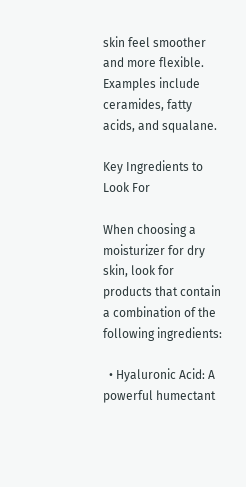skin feel smoother and more flexible. Examples include ceramides, fatty acids, and squalane.

Key Ingredients to Look For

When choosing a moisturizer for dry skin, look for products that contain a combination of the following ingredients:

  • Hyaluronic Acid: A powerful humectant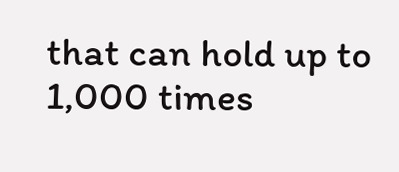that can hold up to 1,000 times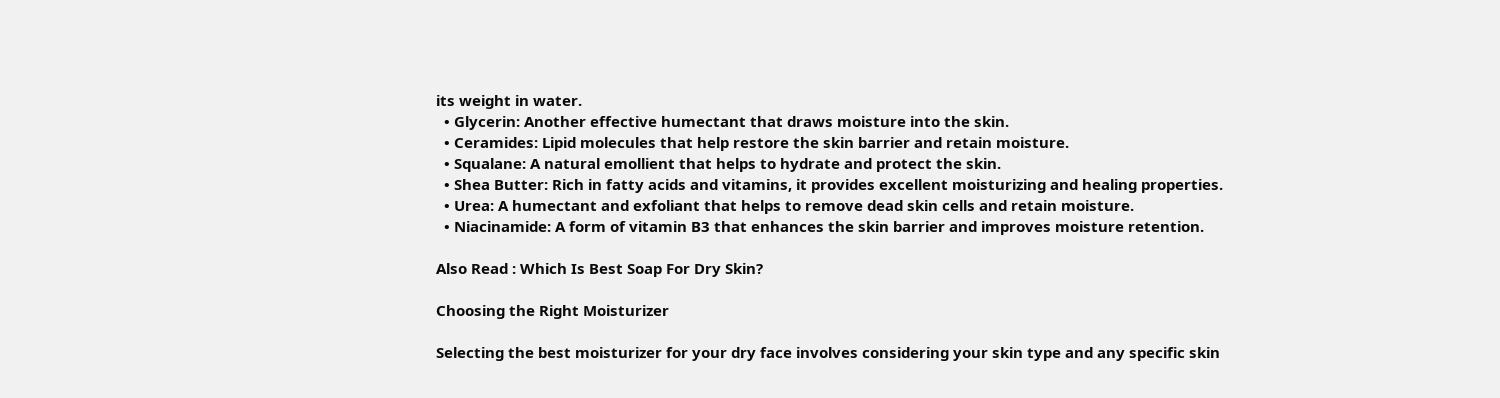its weight in water.
  • Glycerin: Another effective humectant that draws moisture into the skin.
  • Ceramides: Lipid molecules that help restore the skin barrier and retain moisture.
  • Squalane: A natural emollient that helps to hydrate and protect the skin.
  • Shea Butter: Rich in fatty acids and vitamins, it provides excellent moisturizing and healing properties.
  • Urea: A humectant and exfoliant that helps to remove dead skin cells and retain moisture.
  • Niacinamide: A form of vitamin B3 that enhances the skin barrier and improves moisture retention.

Also Read : Which Is Best Soap For Dry Skin?

Choosing the Right Moisturizer

Selecting the best moisturizer for your dry face involves considering your skin type and any specific skin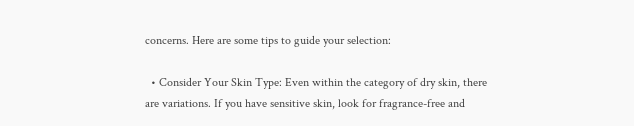concerns. Here are some tips to guide your selection:

  • Consider Your Skin Type: Even within the category of dry skin, there are variations. If you have sensitive skin, look for fragrance-free and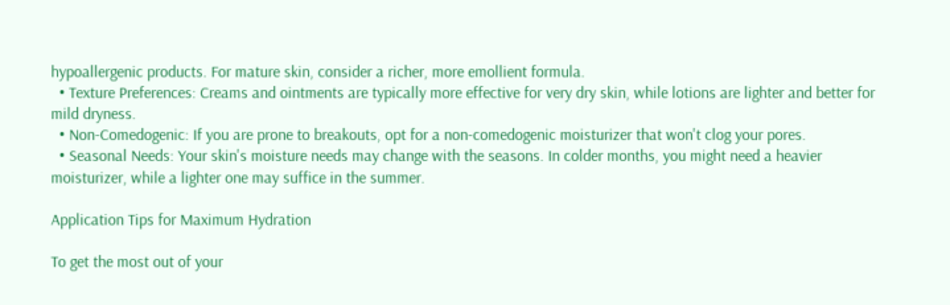hypoallergenic products. For mature skin, consider a richer, more emollient formula.
  • Texture Preferences: Creams and ointments are typically more effective for very dry skin, while lotions are lighter and better for mild dryness.
  • Non-Comedogenic: If you are prone to breakouts, opt for a non-comedogenic moisturizer that won't clog your pores.
  • Seasonal Needs: Your skin's moisture needs may change with the seasons. In colder months, you might need a heavier moisturizer, while a lighter one may suffice in the summer.

Application Tips for Maximum Hydration

To get the most out of your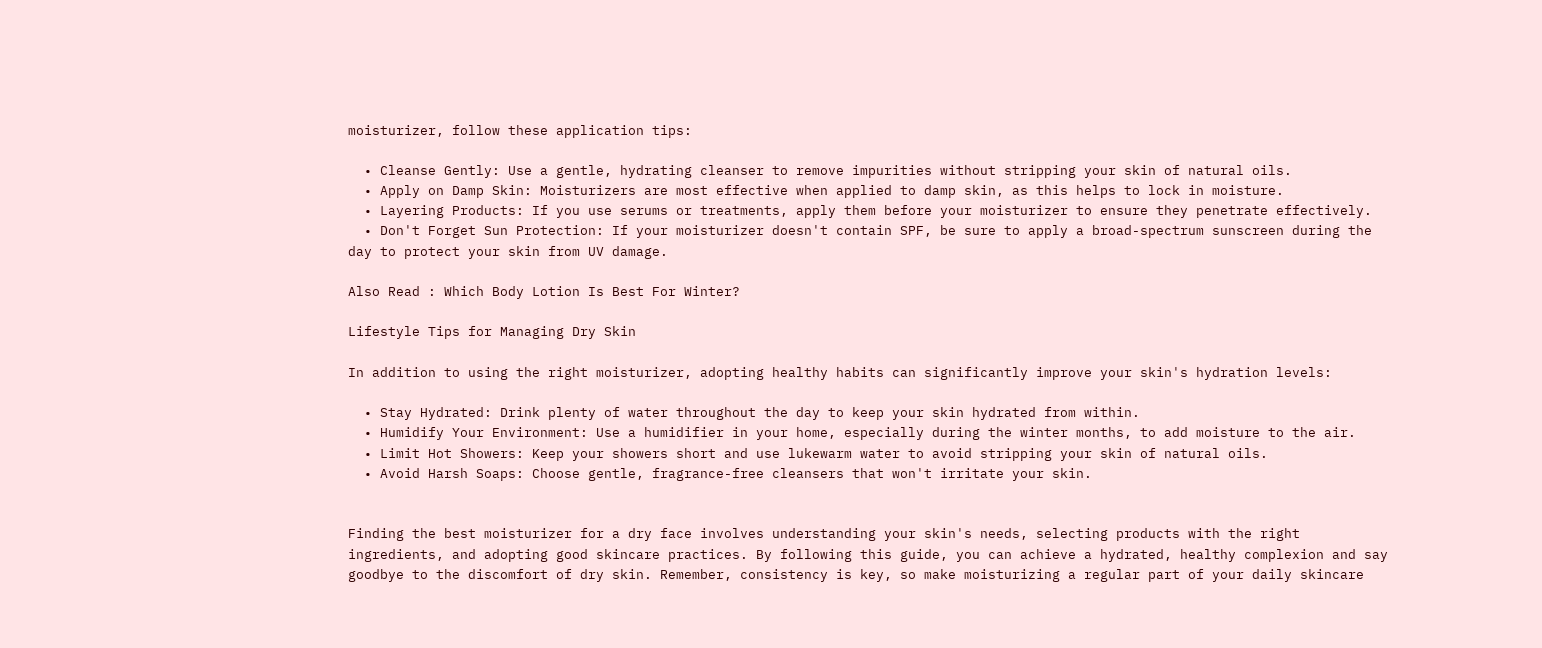moisturizer, follow these application tips:

  • Cleanse Gently: Use a gentle, hydrating cleanser to remove impurities without stripping your skin of natural oils.
  • Apply on Damp Skin: Moisturizers are most effective when applied to damp skin, as this helps to lock in moisture.
  • Layering Products: If you use serums or treatments, apply them before your moisturizer to ensure they penetrate effectively.
  • Don't Forget Sun Protection: If your moisturizer doesn't contain SPF, be sure to apply a broad-spectrum sunscreen during the day to protect your skin from UV damage.

Also Read : Which Body Lotion Is Best For Winter?

Lifestyle Tips for Managing Dry Skin

In addition to using the right moisturizer, adopting healthy habits can significantly improve your skin's hydration levels:

  • Stay Hydrated: Drink plenty of water throughout the day to keep your skin hydrated from within.
  • Humidify Your Environment: Use a humidifier in your home, especially during the winter months, to add moisture to the air.
  • Limit Hot Showers: Keep your showers short and use lukewarm water to avoid stripping your skin of natural oils.
  • Avoid Harsh Soaps: Choose gentle, fragrance-free cleansers that won't irritate your skin.


Finding the best moisturizer for a dry face involves understanding your skin's needs, selecting products with the right ingredients, and adopting good skincare practices. By following this guide, you can achieve a hydrated, healthy complexion and say goodbye to the discomfort of dry skin. Remember, consistency is key, so make moisturizing a regular part of your daily skincare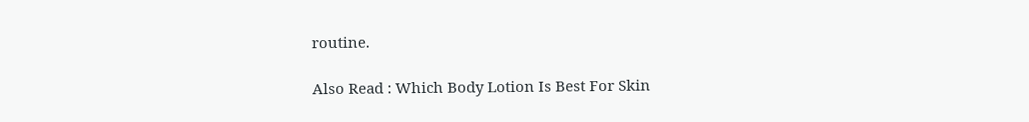routine.

Also Read : Which Body Lotion Is Best For Skin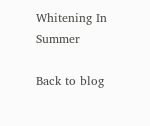Whitening In Summer

Back to blog